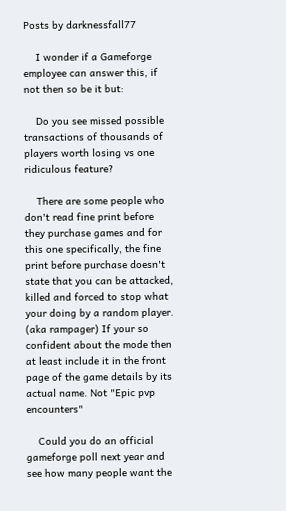Posts by darknessfall77

    I wonder if a Gameforge employee can answer this, if not then so be it but:

    Do you see missed possible transactions of thousands of players worth losing vs one ridiculous feature?

    There are some people who don't read fine print before they purchase games and for this one specifically, the fine print before purchase doesn't state that you can be attacked, killed and forced to stop what your doing by a random player. (aka rampager) If your so confident about the mode then at least include it in the front page of the game details by its actual name. Not "Epic pvp encounters"

    Could you do an official gameforge poll next year and see how many people want the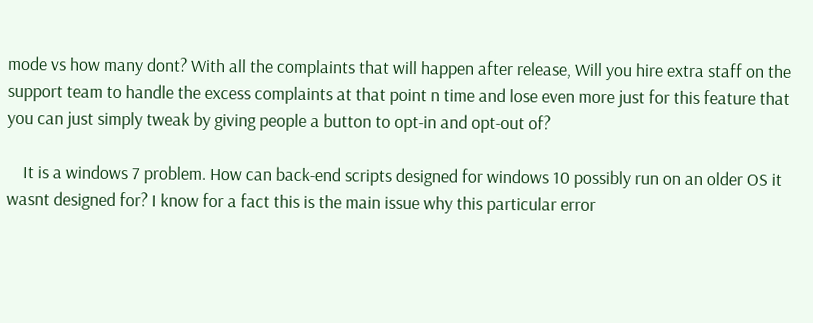mode vs how many dont? With all the complaints that will happen after release, Will you hire extra staff on the support team to handle the excess complaints at that point n time and lose even more just for this feature that you can just simply tweak by giving people a button to opt-in and opt-out of?

    It is a windows 7 problem. How can back-end scripts designed for windows 10 possibly run on an older OS it wasnt designed for? I know for a fact this is the main issue why this particular error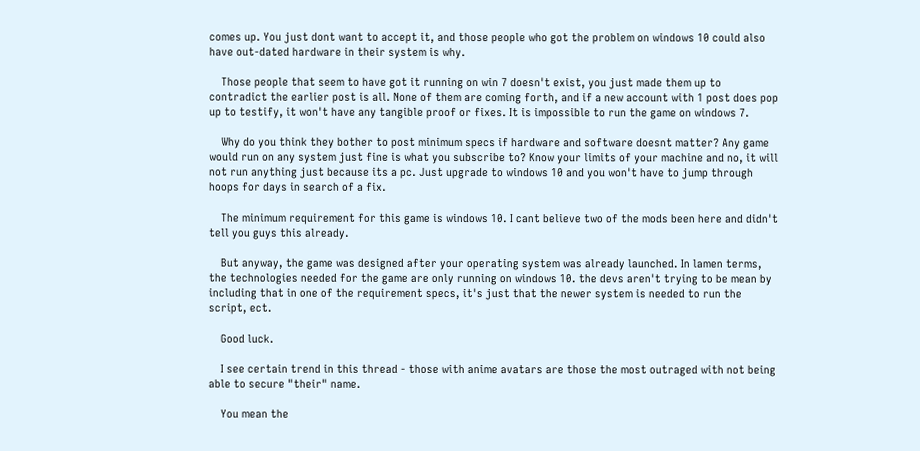comes up. You just dont want to accept it, and those people who got the problem on windows 10 could also have out-dated hardware in their system is why.

    Those people that seem to have got it running on win 7 doesn't exist, you just made them up to contradict the earlier post is all. None of them are coming forth, and if a new account with 1 post does pop up to testify, it won't have any tangible proof or fixes. It is impossible to run the game on windows 7.

    Why do you think they bother to post minimum specs if hardware and software doesnt matter? Any game would run on any system just fine is what you subscribe to? Know your limits of your machine and no, it will not run anything just because its a pc. Just upgrade to windows 10 and you won't have to jump through hoops for days in search of a fix.

    The minimum requirement for this game is windows 10. I cant believe two of the mods been here and didn't tell you guys this already.

    But anyway, the game was designed after your operating system was already launched. In lamen terms, the technologies needed for the game are only running on windows 10. the devs aren't trying to be mean by including that in one of the requirement specs, it's just that the newer system is needed to run the script, ect.

    Good luck.

    I see certain trend in this thread - those with anime avatars are those the most outraged with not being able to secure "their" name.

    You mean the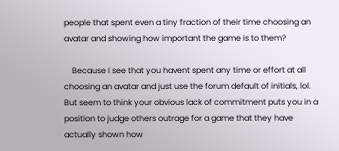people that spent even a tiny fraction of their time choosing an avatar and showing how important the game is to them?

    Because I see that you havent spent any time or effort at all choosing an avatar and just use the forum default of initials, lol. But seem to think your obvious lack of commitment puts you in a position to judge others outrage for a game that they have actually shown how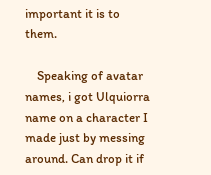important it is to them.

    Speaking of avatar names, i got Ulquiorra name on a character I made just by messing around. Can drop it if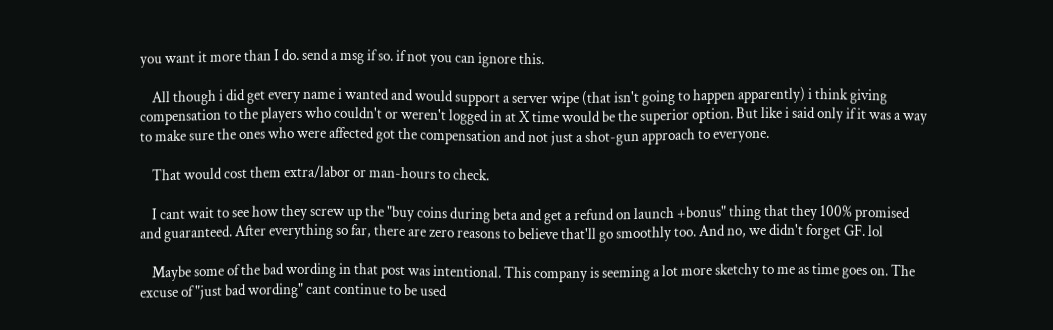you want it more than I do. send a msg if so. if not you can ignore this.

    All though i did get every name i wanted and would support a server wipe (that isn't going to happen apparently) i think giving compensation to the players who couldn't or weren't logged in at X time would be the superior option. But like i said only if it was a way to make sure the ones who were affected got the compensation and not just a shot-gun approach to everyone.

    That would cost them extra/labor or man-hours to check.

    I cant wait to see how they screw up the "buy coins during beta and get a refund on launch +bonus" thing that they 100% promised and guaranteed. After everything so far, there are zero reasons to believe that'll go smoothly too. And no, we didn't forget GF. lol

    Maybe some of the bad wording in that post was intentional. This company is seeming a lot more sketchy to me as time goes on. The excuse of "just bad wording" cant continue to be used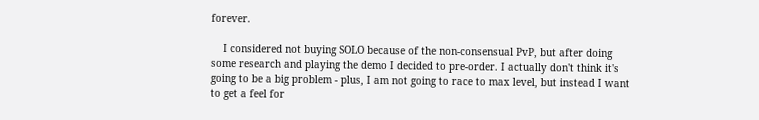forever.

    I considered not buying SOLO because of the non-consensual PvP, but after doing some research and playing the demo I decided to pre-order. I actually don't think it's going to be a big problem - plus, I am not going to race to max level, but instead I want to get a feel for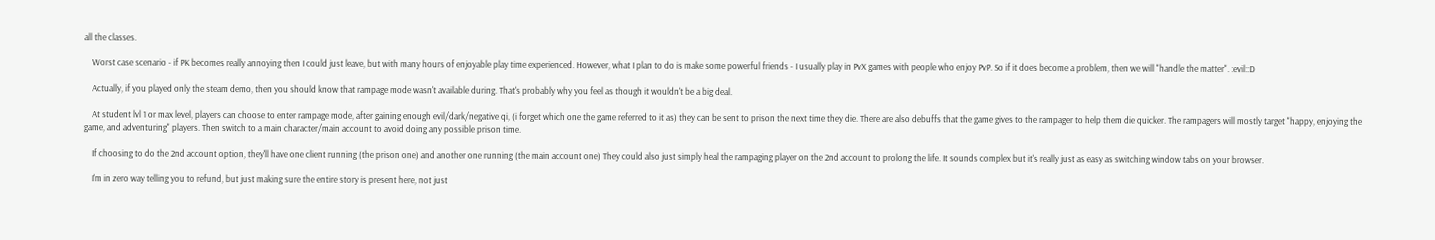all the classes.

    Worst case scenario - if PK becomes really annoying then I could just leave, but with many hours of enjoyable play time experienced. However, what I plan to do is make some powerful friends - I usually play in PvX games with people who enjoy PvP. So if it does become a problem, then we will "handle the matter". :evil::D

    Actually, if you played only the steam demo, then you should know that rampage mode wasn't available during. That's probably why you feel as though it wouldn't be a big deal.

    At student lvl 1 or max level, players can choose to enter rampage mode, after gaining enough evil/dark/negative qi, (i forget which one the game referred to it as) they can be sent to prison the next time they die. There are also debuffs that the game gives to the rampager to help them die quicker. The rampagers will mostly target "happy, enjoying the game, and adventuring" players. Then switch to a main character/main account to avoid doing any possible prison time.

    If choosing to do the 2nd account option, they'll have one client running (the prison one) and another one running (the main account one) They could also just simply heal the rampaging player on the 2nd account to prolong the life. It sounds complex but it's really just as easy as switching window tabs on your browser.

    I'm in zero way telling you to refund, but just making sure the entire story is present here, not just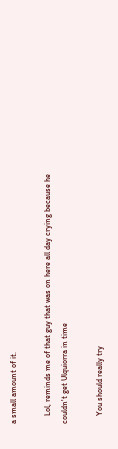a small amount of it.

    Lol, reminds me of that guy that was on here all day crying because he couldn't get Ulquiorra in time

    You should really try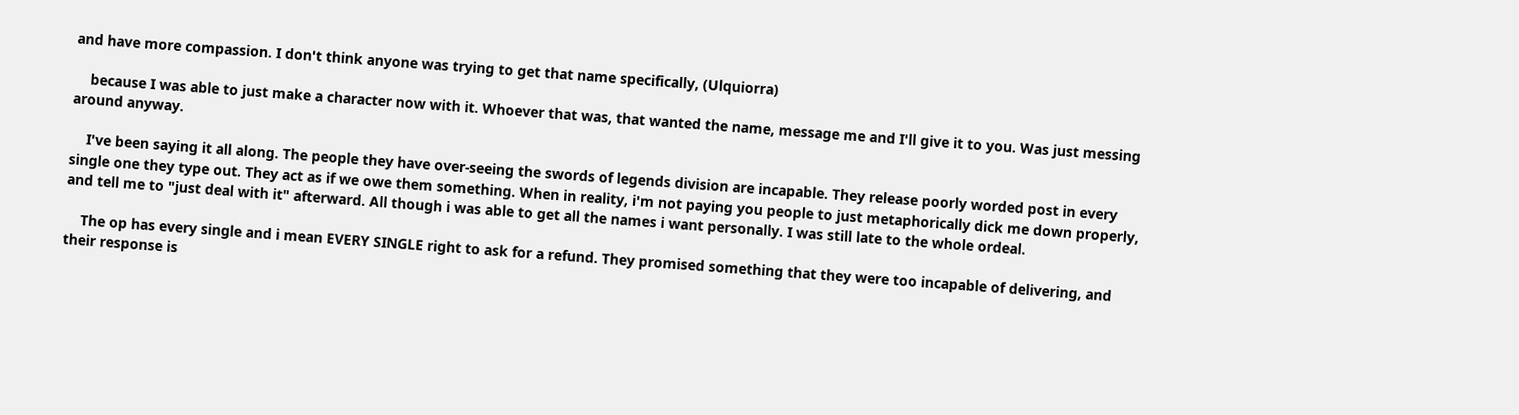and have more compassion. I don't think anyone was trying to get that name specifically, (Ulquiorra)

    because I was able to just make a character now with it. Whoever that was, that wanted the name, message me and I'll give it to you. Was just messing around anyway.

    I've been saying it all along. The people they have over-seeing the swords of legends division are incapable. They release poorly worded post in every single one they type out. They act as if we owe them something. When in reality, i'm not paying you people to just metaphorically dick me down properly, and tell me to "just deal with it" afterward. All though i was able to get all the names i want personally. I was still late to the whole ordeal.

    The op has every single and i mean EVERY SINGLE right to ask for a refund. They promised something that they were too incapable of delivering, and their response is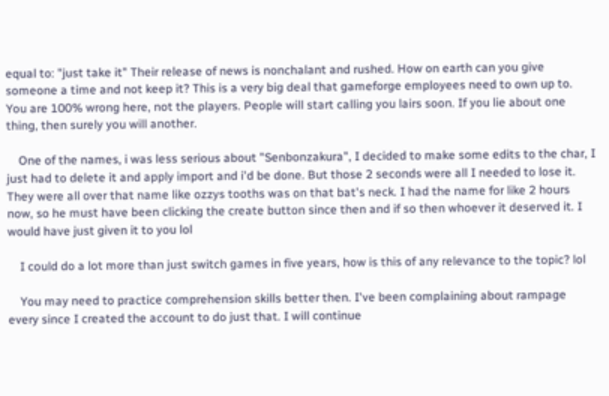equal to: "just take it" Their release of news is nonchalant and rushed. How on earth can you give someone a time and not keep it? This is a very big deal that gameforge employees need to own up to. You are 100% wrong here, not the players. People will start calling you lairs soon. If you lie about one thing, then surely you will another.

    One of the names, i was less serious about "Senbonzakura", I decided to make some edits to the char, I just had to delete it and apply import and i'd be done. But those 2 seconds were all I needed to lose it. They were all over that name like ozzys tooths was on that bat's neck. I had the name for like 2 hours now, so he must have been clicking the create button since then and if so then whoever it deserved it. I would have just given it to you lol

    I could do a lot more than just switch games in five years, how is this of any relevance to the topic? lol

    You may need to practice comprehension skills better then. I've been complaining about rampage every since I created the account to do just that. I will continue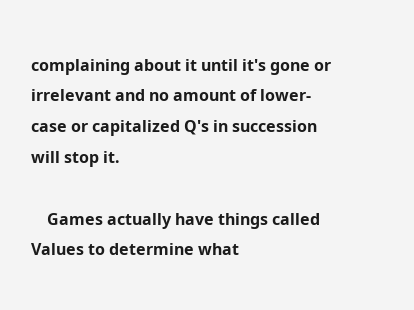complaining about it until it's gone or irrelevant and no amount of lower-case or capitalized Q's in succession will stop it.

    Games actually have things called Values to determine what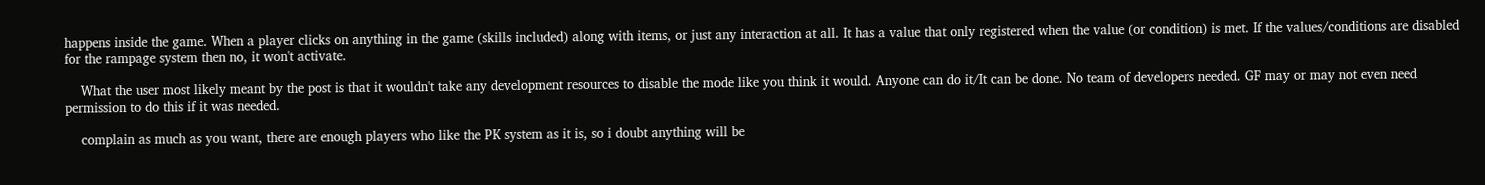happens inside the game. When a player clicks on anything in the game (skills included) along with items, or just any interaction at all. It has a value that only registered when the value (or condition) is met. If the values/conditions are disabled for the rampage system then no, it won't activate.

    What the user most likely meant by the post is that it wouldn't take any development resources to disable the mode like you think it would. Anyone can do it/It can be done. No team of developers needed. GF may or may not even need permission to do this if it was needed.

    complain as much as you want, there are enough players who like the PK system as it is, so i doubt anything will be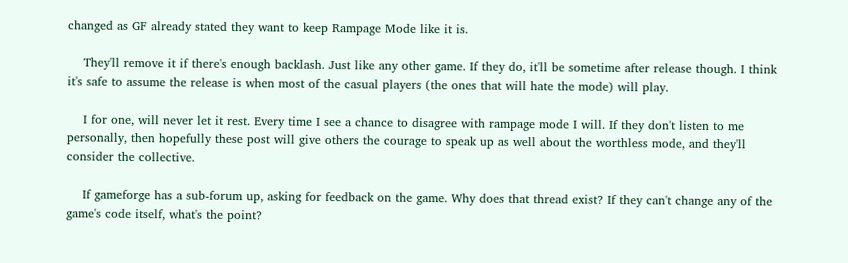changed as GF already stated they want to keep Rampage Mode like it is.

    They'll remove it if there's enough backlash. Just like any other game. If they do, it'll be sometime after release though. I think it's safe to assume the release is when most of the casual players (the ones that will hate the mode) will play.

    I for one, will never let it rest. Every time I see a chance to disagree with rampage mode I will. If they don't listen to me personally, then hopefully these post will give others the courage to speak up as well about the worthless mode, and they'll consider the collective.

    If gameforge has a sub-forum up, asking for feedback on the game. Why does that thread exist? If they can't change any of the game's code itself, what's the point?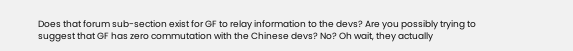Does that forum sub-section exist for GF to relay information to the devs? Are you possibly trying to suggest that GF has zero commutation with the Chinese devs? No? Oh wait, they actually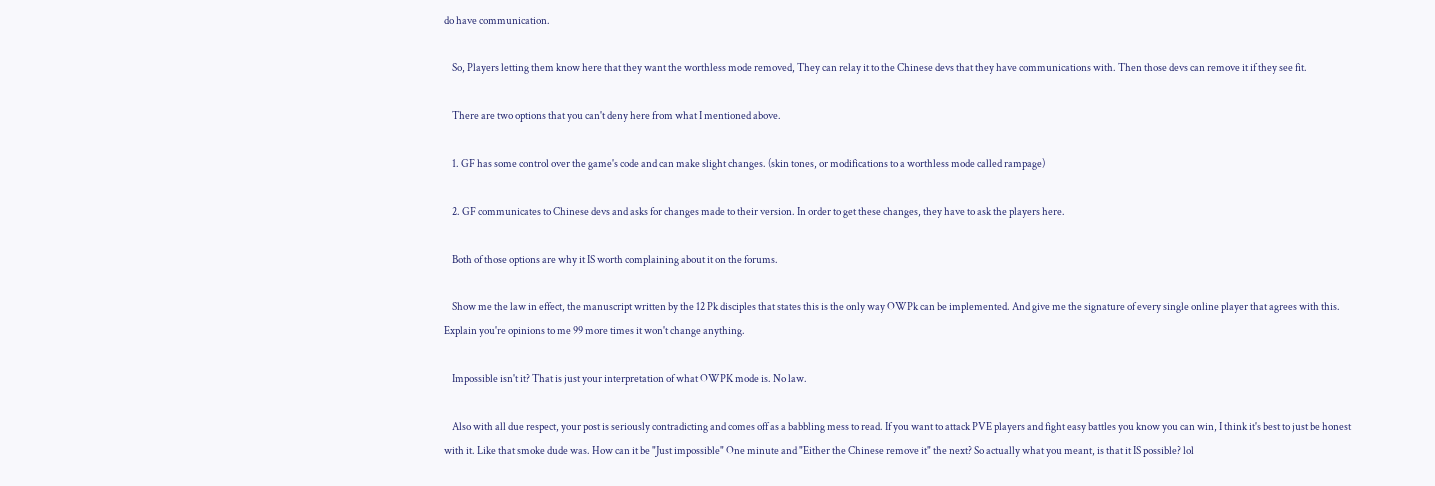do have communication.

    So, Players letting them know here that they want the worthless mode removed, They can relay it to the Chinese devs that they have communications with. Then those devs can remove it if they see fit.

    There are two options that you can't deny here from what I mentioned above.

    1. GF has some control over the game's code and can make slight changes. (skin tones, or modifications to a worthless mode called rampage)

    2. GF communicates to Chinese devs and asks for changes made to their version. In order to get these changes, they have to ask the players here.

    Both of those options are why it IS worth complaining about it on the forums.

    Show me the law in effect, the manuscript written by the 12 Pk disciples that states this is the only way OWPk can be implemented. And give me the signature of every single online player that agrees with this. Explain you're opinions to me 99 more times it won't change anything.

    Impossible isn't it? That is just your interpretation of what OWPK mode is. No law.

    Also with all due respect, your post is seriously contradicting and comes off as a babbling mess to read. If you want to attack PVE players and fight easy battles you know you can win, I think it's best to just be honest with it. Like that smoke dude was. How can it be "Just impossible" One minute and "Either the Chinese remove it" the next? So actually what you meant, is that it IS possible? lol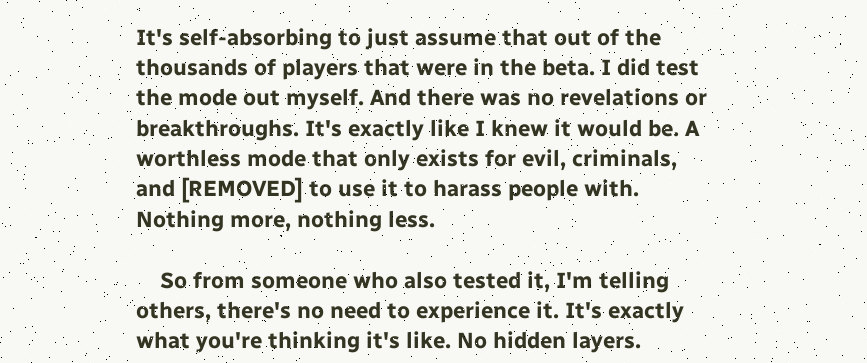It's self-absorbing to just assume that out of the thousands of players that were in the beta. I did test the mode out myself. And there was no revelations or breakthroughs. It's exactly like I knew it would be. A worthless mode that only exists for evil, criminals, and [REMOVED] to use it to harass people with. Nothing more, nothing less.

    So from someone who also tested it, I'm telling others, there's no need to experience it. It's exactly what you're thinking it's like. No hidden layers.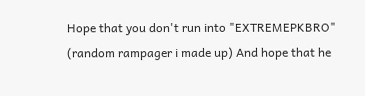Hope that you don't run into "EXTREMEPKBRO" (random rampager i made up) And hope that he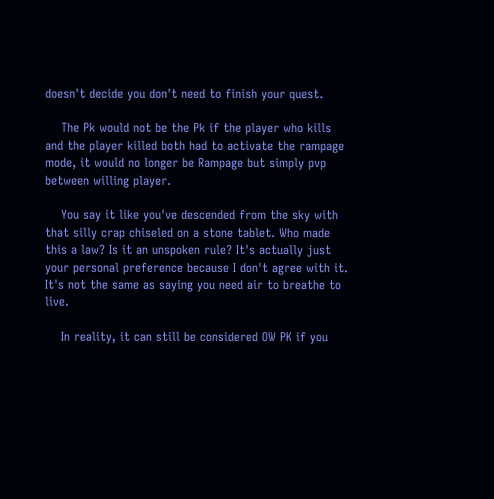doesn't decide you don't need to finish your quest.

    The Pk would not be the Pk if the player who kills and the player killed both had to activate the rampage mode, it would no longer be Rampage but simply pvp between willing player.

    You say it like you've descended from the sky with that silly crap chiseled on a stone tablet. Who made this a law? Is it an unspoken rule? It's actually just your personal preference because I don't agree with it. It's not the same as saying you need air to breathe to live.

    In reality, it can still be considered OW PK if you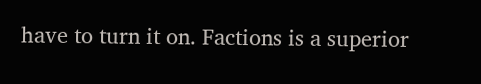have to turn it on. Factions is a superior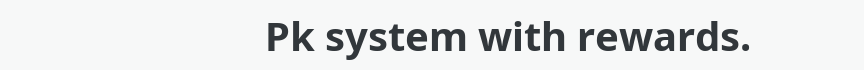Pk system with rewards.